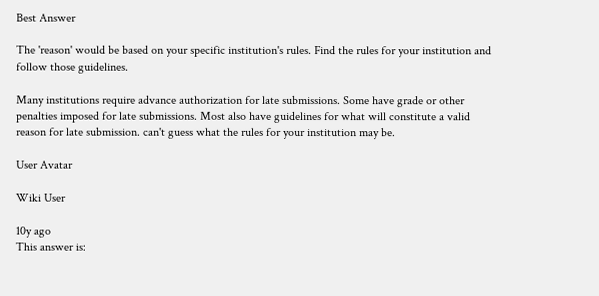Best Answer

The 'reason' would be based on your specific institution's rules. Find the rules for your institution and follow those guidelines.

Many institutions require advance authorization for late submissions. Some have grade or other penalties imposed for late submissions. Most also have guidelines for what will constitute a valid reason for late submission. can't guess what the rules for your institution may be.

User Avatar

Wiki User

10y ago
This answer is: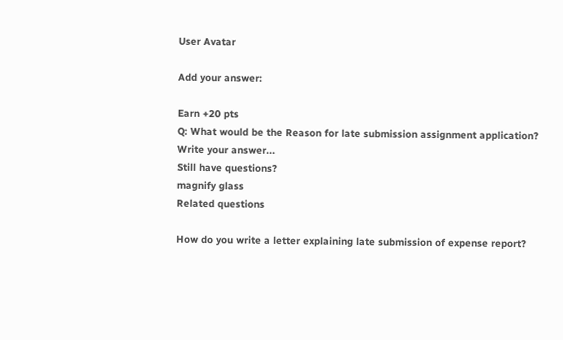User Avatar

Add your answer:

Earn +20 pts
Q: What would be the Reason for late submission assignment application?
Write your answer...
Still have questions?
magnify glass
Related questions

How do you write a letter explaining late submission of expense report?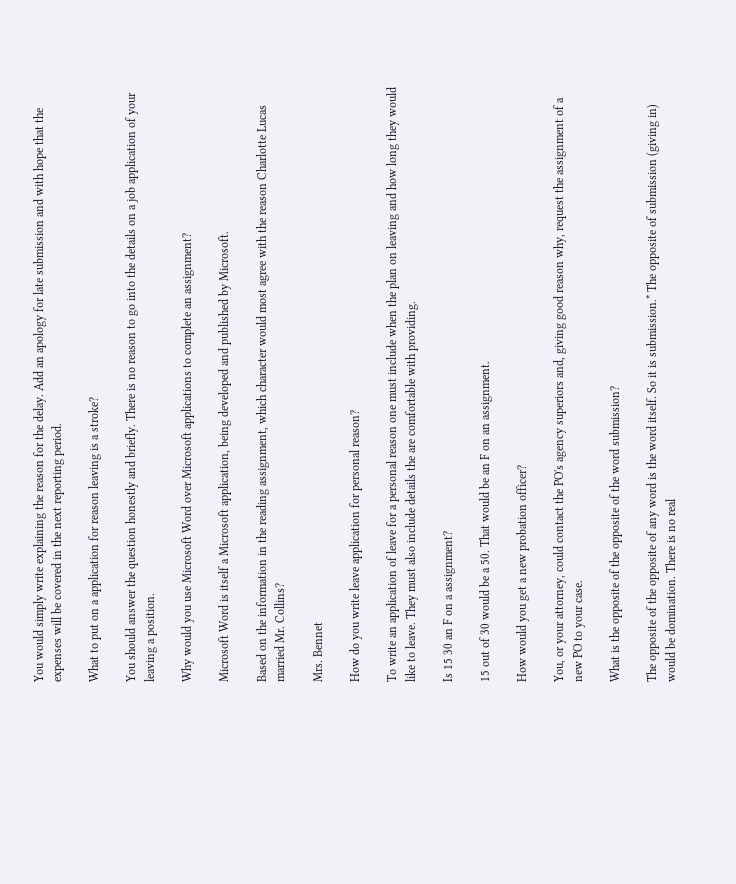You would simply write explaining the reason for the delay. Add an apology for late submission and with hope that the expenses will be covered in the next reporting period.

What to put on a application for reason leaving is a stroke?

You should answer the question honestly and briefly. There is no reason to go into the details on a job application of your leaving a position.

Why would you use Microsoft Word over Microsoft applications to complete an assignment?

Microsoft Word is itself a Microsoft application, being developed and published by Microsoft.

Based on the information in the reading assignment, which character would most agree with the reason Charlotte Lucas married Mr. Collins?

Mrs. Bennet

How do you write leave application for personal reason?

To write an application of leave for a personal reason one must include when the plan on leaving and how long they would like to leave. They must also include details the are comfortable with providing.

Is 15 30 an F on a assignment?

15 out of 30 would be a 50. That would be an F on an assignment.

How would you get a new probation officer?

You, or your attorney, could contact the PO's agency superiors and, giving good reason why, request the assignment of a new PO to your case.

What is the opposite of the opposite of the word submission?

The opposite of the opposite of any word is the word itself. So it is submission.* The opposite of submission (giving in) would be domination. There is no real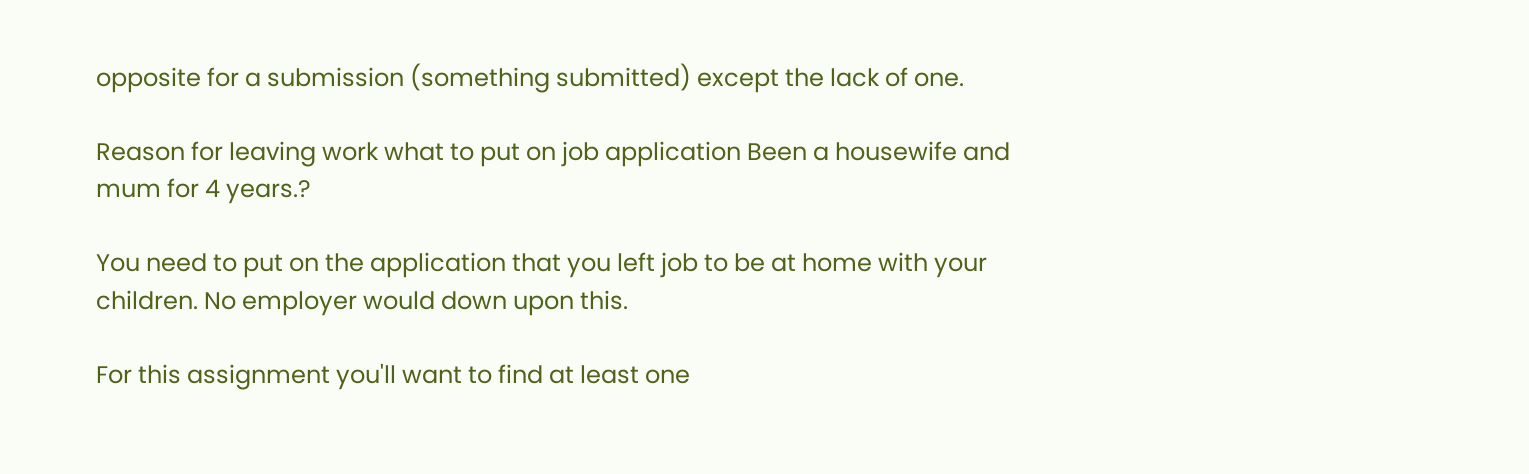opposite for a submission (something submitted) except the lack of one.

Reason for leaving work what to put on job application Been a housewife and mum for 4 years.?

You need to put on the application that you left job to be at home with your children. No employer would down upon this.

For this assignment you'll want to find at least one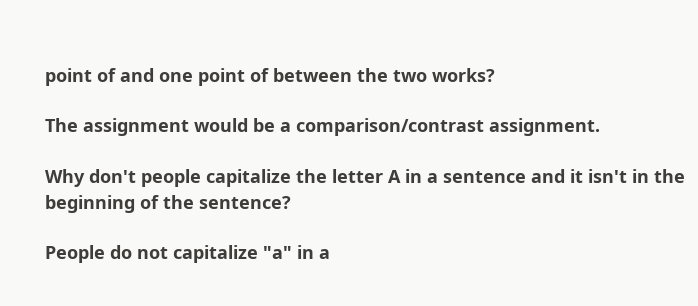point of and one point of between the two works?

The assignment would be a comparison/contrast assignment.

Why don't people capitalize the letter A in a sentence and it isn't in the beginning of the sentence?

People do not capitalize "a" in a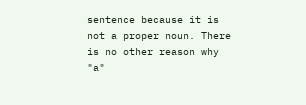sentence because it is not a proper noun. There is no other reason why "a"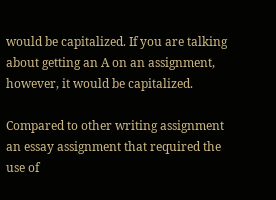would be capitalized. If you are talking about getting an A on an assignment, however, it would be capitalized.

Compared to other writing assignment an essay assignment that required the use of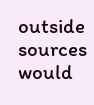outside sources would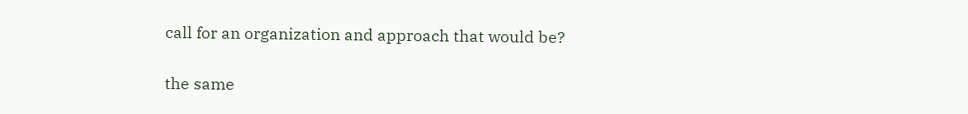call for an organization and approach that would be?

the same